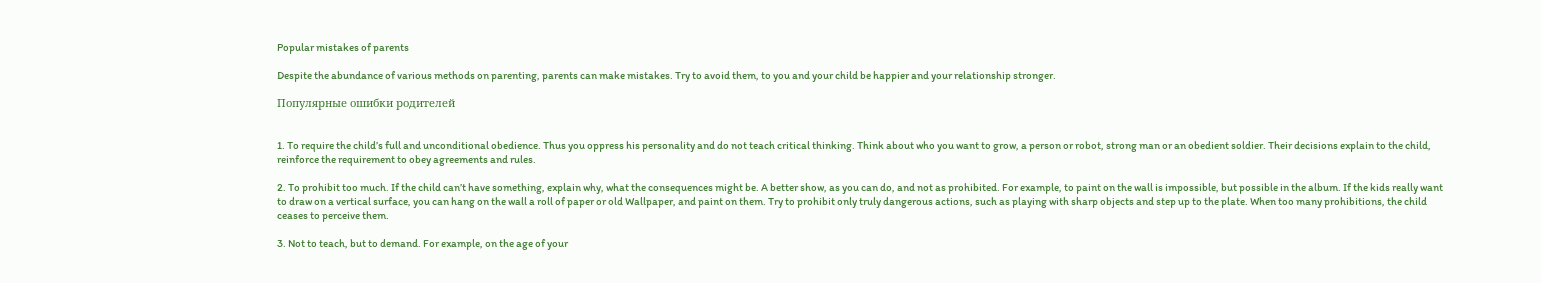Popular mistakes of parents

Despite the abundance of various methods on parenting, parents can make mistakes. Try to avoid them, to you and your child be happier and your relationship stronger.

Популярные ошибки родителей


1. To require the child’s full and unconditional obedience. Thus you oppress his personality and do not teach critical thinking. Think about who you want to grow, a person or robot, strong man or an obedient soldier. Their decisions explain to the child, reinforce the requirement to obey agreements and rules.

2. To prohibit too much. If the child can’t have something, explain why, what the consequences might be. A better show, as you can do, and not as prohibited. For example, to paint on the wall is impossible, but possible in the album. If the kids really want to draw on a vertical surface, you can hang on the wall a roll of paper or old Wallpaper, and paint on them. Try to prohibit only truly dangerous actions, such as playing with sharp objects and step up to the plate. When too many prohibitions, the child ceases to perceive them.

3. Not to teach, but to demand. For example, on the age of your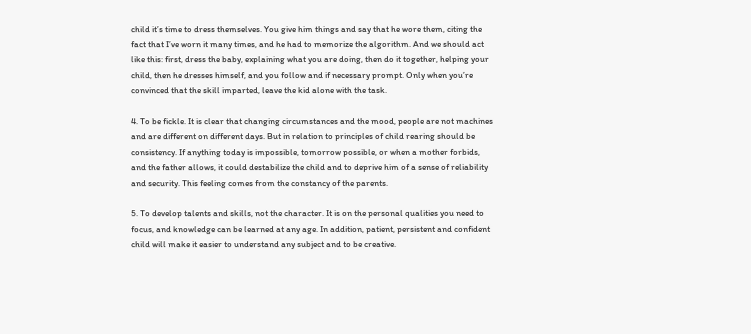child it’s time to dress themselves. You give him things and say that he wore them, citing the fact that I’ve worn it many times, and he had to memorize the algorithm. And we should act like this: first, dress the baby, explaining what you are doing, then do it together, helping your child, then he dresses himself, and you follow and if necessary prompt. Only when you’re convinced that the skill imparted, leave the kid alone with the task.

4. To be fickle. It is clear that changing circumstances and the mood, people are not machines and are different on different days. But in relation to principles of child rearing should be consistency. If anything today is impossible, tomorrow possible, or when a mother forbids, and the father allows, it could destabilize the child and to deprive him of a sense of reliability and security. This feeling comes from the constancy of the parents.

5. To develop talents and skills, not the character. It is on the personal qualities you need to focus, and knowledge can be learned at any age. In addition, patient, persistent and confident child will make it easier to understand any subject and to be creative.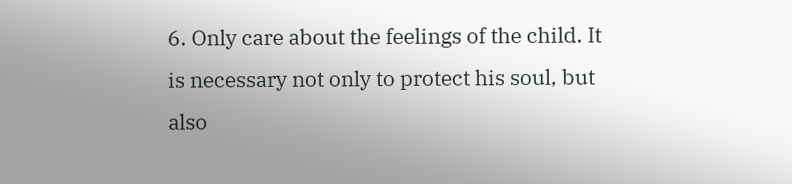6. Only care about the feelings of the child. It is necessary not only to protect his soul, but also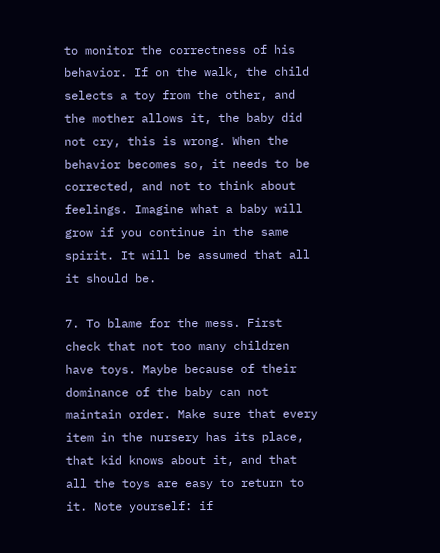to monitor the correctness of his behavior. If on the walk, the child selects a toy from the other, and the mother allows it, the baby did not cry, this is wrong. When the behavior becomes so, it needs to be corrected, and not to think about feelings. Imagine what a baby will grow if you continue in the same spirit. It will be assumed that all it should be.

7. To blame for the mess. First check that not too many children have toys. Maybe because of their dominance of the baby can not maintain order. Make sure that every item in the nursery has its place, that kid knows about it, and that all the toys are easy to return to it. Note yourself: if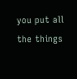you put all the things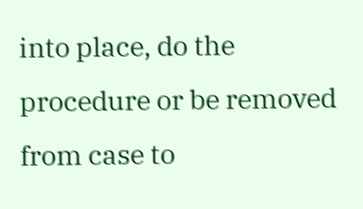into place, do the procedure or be removed from case to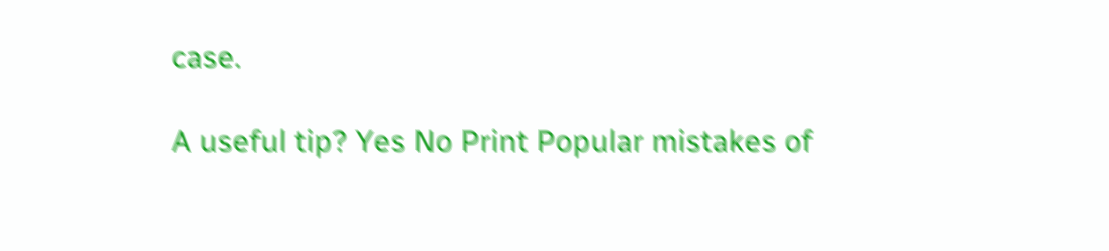case.

A useful tip? Yes No Print Popular mistakes of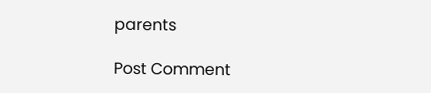parents

Post Comment